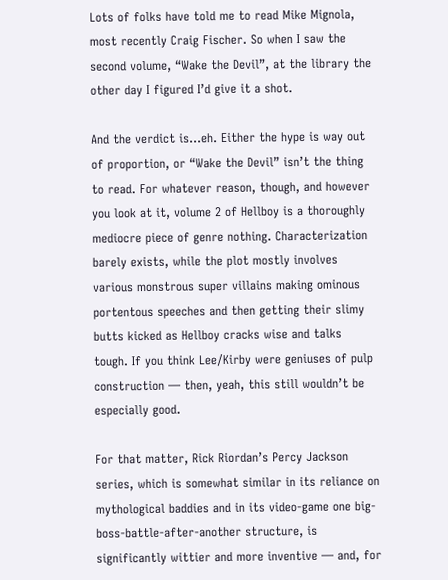Lots of folks have told me to read Mike Mignola, most recently Craig Fischer. So when I saw the second volume, “Wake the Devil”, at the library the other day I figured I’d give it a shot.

And the verdict is…eh. Either the hype is way out of proportion, or “Wake the Devil” isn’t the thing to read. For whatever reason, though, and however you look at it, volume 2 of Hellboy is a thoroughly mediocre piece of genre nothing. Characterization barely exists, while the plot mostly involves various monstrous super villains making ominous portentous speeches and then getting their slimy butts kicked as Hellboy cracks wise and talks tough. If you think Lee/Kirby were geniuses of pulp construction — then, yeah, this still wouldn’t be especially good.

For that matter, Rick Riordan’s Percy Jackson series, which is somewhat similar in its reliance on mythological baddies and in its video-game one big-boss-battle-after-another structure, is significantly wittier and more inventive — and, for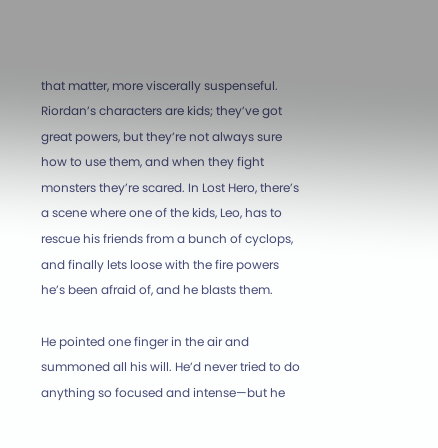that matter, more viscerally suspenseful. Riordan’s characters are kids; they’ve got great powers, but they’re not always sure how to use them, and when they fight monsters they’re scared. In Lost Hero, there’s a scene where one of the kids, Leo, has to rescue his friends from a bunch of cyclops, and finally lets loose with the fire powers he’s been afraid of, and he blasts them.

He pointed one finger in the air and summoned all his will. He’d never tried to do anything so focused and intense—but he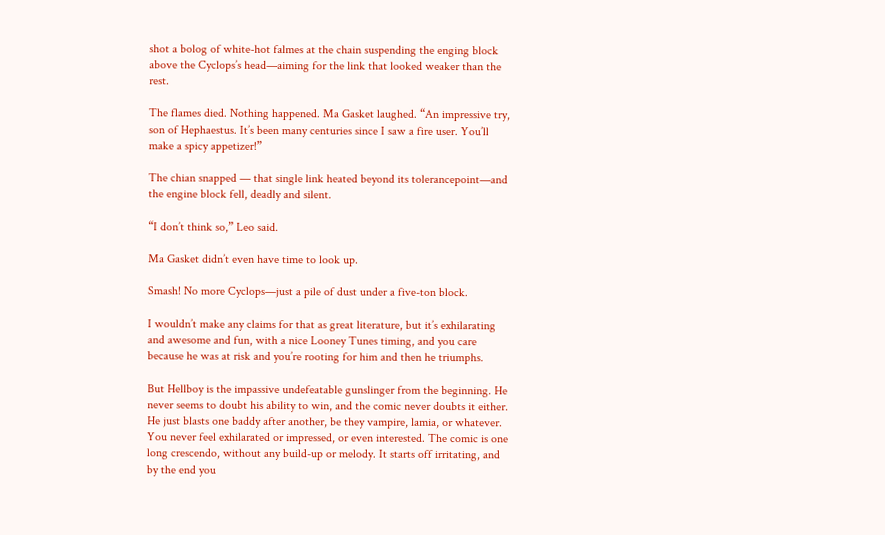shot a bolog of white-hot falmes at the chain suspending the enging block above the Cyclops’s head—aiming for the link that looked weaker than the rest.

The flames died. Nothing happened. Ma Gasket laughed. “An impressive try, son of Hephaestus. It’s been many centuries since I saw a fire user. You’ll make a spicy appetizer!”

The chian snapped — that single link heated beyond its tolerancepoint—and the engine block fell, deadly and silent.

“I don’t think so,” Leo said.

Ma Gasket didn’t even have time to look up.

Smash! No more Cyclops—just a pile of dust under a five-ton block.

I wouldn’t make any claims for that as great literature, but it’s exhilarating and awesome and fun, with a nice Looney Tunes timing, and you care because he was at risk and you’re rooting for him and then he triumphs.

But Hellboy is the impassive undefeatable gunslinger from the beginning. He never seems to doubt his ability to win, and the comic never doubts it either. He just blasts one baddy after another, be they vampire, lamia, or whatever. You never feel exhilarated or impressed, or even interested. The comic is one long crescendo, without any build-up or melody. It starts off irritating, and by the end you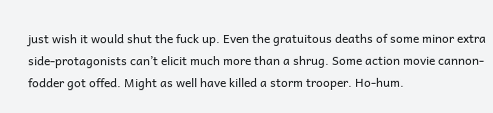just wish it would shut the fuck up. Even the gratuitous deaths of some minor extra side-protagonists can’t elicit much more than a shrug. Some action movie cannon-fodder got offed. Might as well have killed a storm trooper. Ho-hum.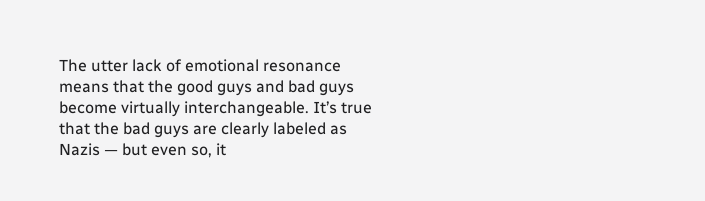The utter lack of emotional resonance means that the good guys and bad guys become virtually interchangeable. It’s true that the bad guys are clearly labeled as Nazis — but even so, it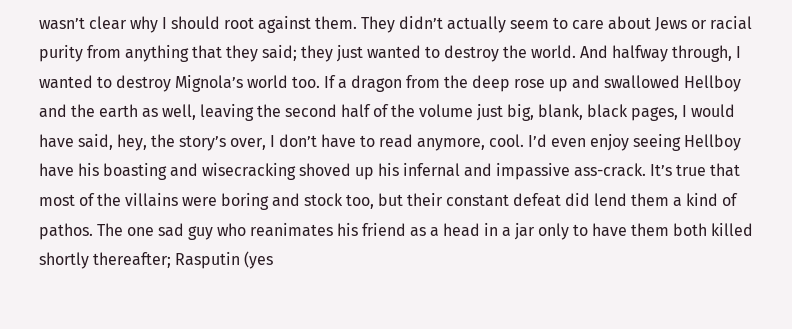wasn’t clear why I should root against them. They didn’t actually seem to care about Jews or racial purity from anything that they said; they just wanted to destroy the world. And halfway through, I wanted to destroy Mignola’s world too. If a dragon from the deep rose up and swallowed Hellboy and the earth as well, leaving the second half of the volume just big, blank, black pages, I would have said, hey, the story’s over, I don’t have to read anymore, cool. I’d even enjoy seeing Hellboy have his boasting and wisecracking shoved up his infernal and impassive ass-crack. It’s true that most of the villains were boring and stock too, but their constant defeat did lend them a kind of pathos. The one sad guy who reanimates his friend as a head in a jar only to have them both killed shortly thereafter; Rasputin (yes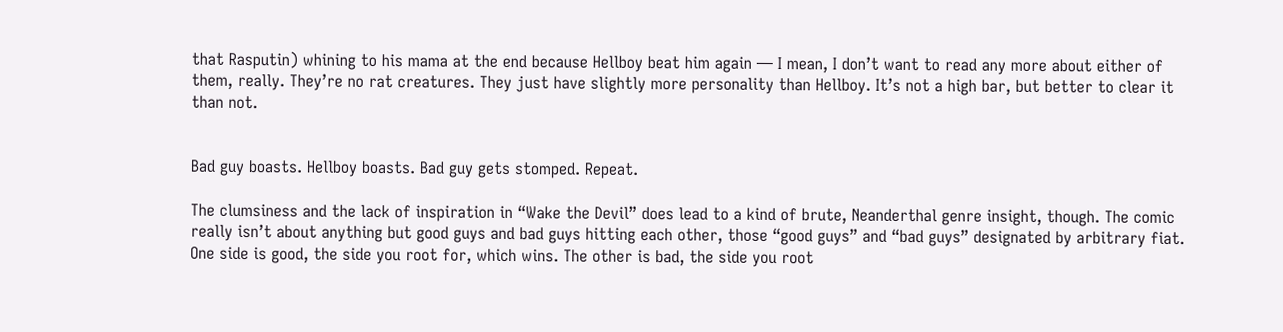that Rasputin) whining to his mama at the end because Hellboy beat him again — I mean, I don’t want to read any more about either of them, really. They’re no rat creatures. They just have slightly more personality than Hellboy. It’s not a high bar, but better to clear it than not.


Bad guy boasts. Hellboy boasts. Bad guy gets stomped. Repeat.

The clumsiness and the lack of inspiration in “Wake the Devil” does lead to a kind of brute, Neanderthal genre insight, though. The comic really isn’t about anything but good guys and bad guys hitting each other, those “good guys” and “bad guys” designated by arbitrary fiat. One side is good, the side you root for, which wins. The other is bad, the side you root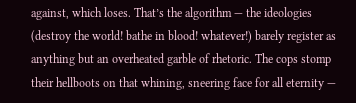against, which loses. That’s the algorithm — the ideologies (destroy the world! bathe in blood! whatever!) barely register as anything but an overheated garble of rhetoric. The cops stomp their hellboots on that whining, sneering face for all eternity —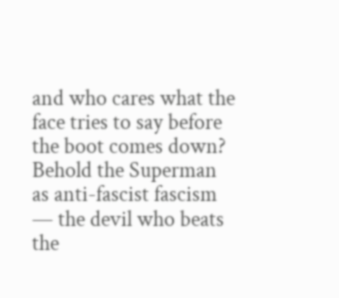and who cares what the face tries to say before the boot comes down? Behold the Superman as anti-fascist fascism — the devil who beats the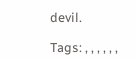devil.

Tags: , , , , , ,